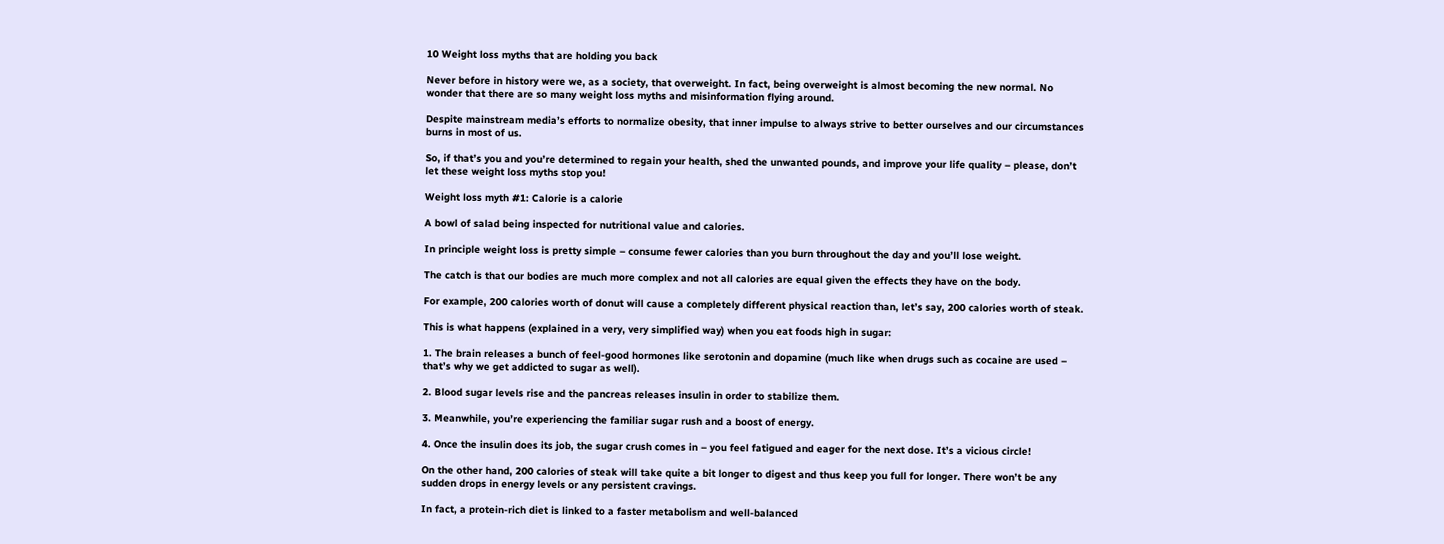10 Weight loss myths that are holding you back

Never before in history were we, as a society, that overweight. In fact, being overweight is almost becoming the new normal. No wonder that there are so many weight loss myths and misinformation flying around.

Despite mainstream media’s efforts to normalize obesity, that inner impulse to always strive to better ourselves and our circumstances burns in most of us.

So, if that’s you and you’re determined to regain your health, shed the unwanted pounds, and improve your life quality – please, don’t let these weight loss myths stop you!

Weight loss myth #1: Calorie is a calorie

A bowl of salad being inspected for nutritional value and calories.

In principle weight loss is pretty simple – consume fewer calories than you burn throughout the day and you’ll lose weight.

The catch is that our bodies are much more complex and not all calories are equal given the effects they have on the body.

For example, 200 calories worth of donut will cause a completely different physical reaction than, let’s say, 200 calories worth of steak.

This is what happens (explained in a very, very simplified way) when you eat foods high in sugar:

1. The brain releases a bunch of feel-good hormones like serotonin and dopamine (much like when drugs such as cocaine are used – that’s why we get addicted to sugar as well).

2. Blood sugar levels rise and the pancreas releases insulin in order to stabilize them.

3. Meanwhile, you’re experiencing the familiar sugar rush and a boost of energy.

4. Once the insulin does its job, the sugar crush comes in – you feel fatigued and eager for the next dose. It’s a vicious circle!

On the other hand, 200 calories of steak will take quite a bit longer to digest and thus keep you full for longer. There won’t be any sudden drops in energy levels or any persistent cravings.

In fact, a protein-rich diet is linked to a faster metabolism and well-balanced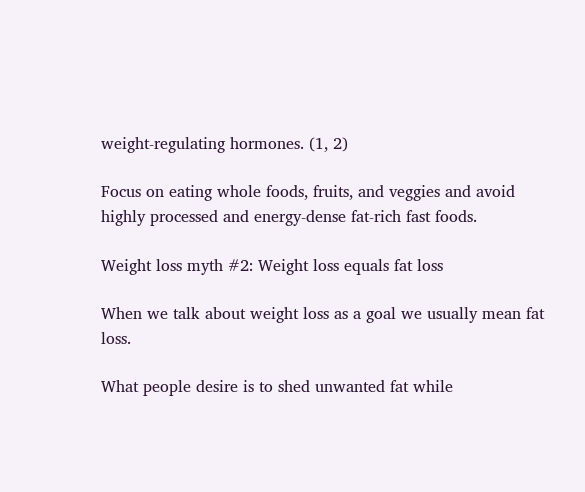weight-regulating hormones. (1, 2)

Focus on eating whole foods, fruits, and veggies and avoid highly processed and energy-dense fat-rich fast foods.

Weight loss myth #2: Weight loss equals fat loss

When we talk about weight loss as a goal we usually mean fat loss.

What people desire is to shed unwanted fat while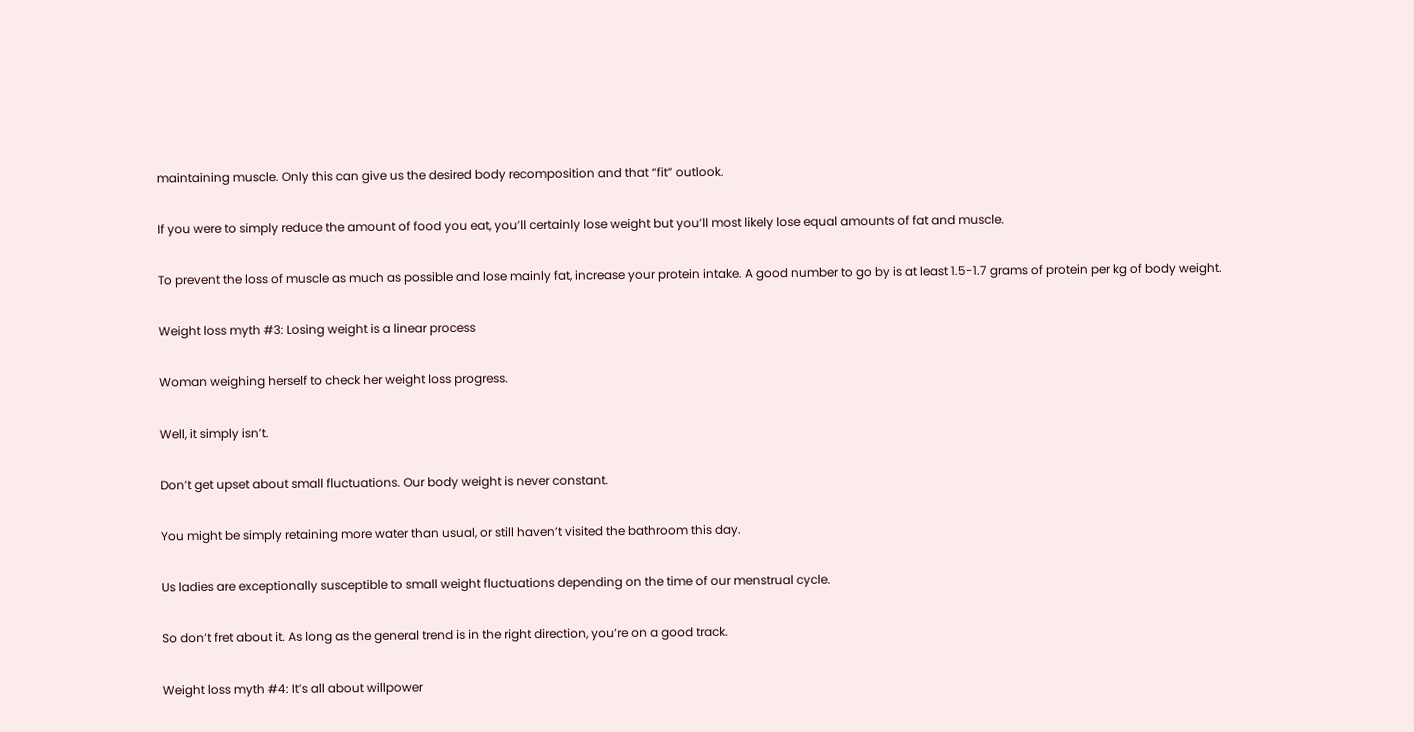maintaining muscle. Only this can give us the desired body recomposition and that “fit” outlook.

If you were to simply reduce the amount of food you eat, you’ll certainly lose weight but you’ll most likely lose equal amounts of fat and muscle.

To prevent the loss of muscle as much as possible and lose mainly fat, increase your protein intake. A good number to go by is at least 1.5-1.7 grams of protein per kg of body weight.

Weight loss myth #3: Losing weight is a linear process

Woman weighing herself to check her weight loss progress.

Well, it simply isn’t.

Don’t get upset about small fluctuations. Our body weight is never constant.

You might be simply retaining more water than usual, or still haven’t visited the bathroom this day.

Us ladies are exceptionally susceptible to small weight fluctuations depending on the time of our menstrual cycle.

So don’t fret about it. As long as the general trend is in the right direction, you’re on a good track.

Weight loss myth #4: It’s all about willpower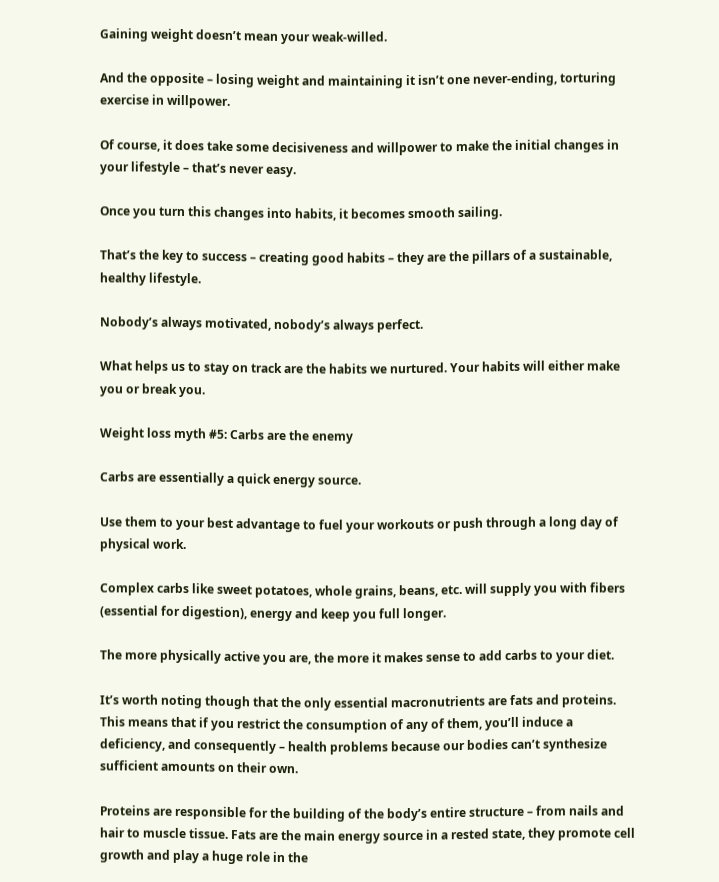Gaining weight doesn’t mean your weak-willed.

And the opposite – losing weight and maintaining it isn’t one never-ending, torturing exercise in willpower.

Of course, it does take some decisiveness and willpower to make the initial changes in your lifestyle – that’s never easy.

Once you turn this changes into habits, it becomes smooth sailing.

That’s the key to success – creating good habits – they are the pillars of a sustainable, healthy lifestyle.

Nobody’s always motivated, nobody’s always perfect.

What helps us to stay on track are the habits we nurtured. Your habits will either make you or break you.

Weight loss myth #5: Carbs are the enemy

Carbs are essentially a quick energy source.

Use them to your best advantage to fuel your workouts or push through a long day of physical work.

Complex carbs like sweet potatoes, whole grains, beans, etc. will supply you with fibers (essential for digestion), energy and keep you full longer.

The more physically active you are, the more it makes sense to add carbs to your diet.

It’s worth noting though that the only essential macronutrients are fats and proteins. This means that if you restrict the consumption of any of them, you’ll induce a deficiency, and consequently – health problems because our bodies can’t synthesize sufficient amounts on their own.

Proteins are responsible for the building of the body’s entire structure – from nails and hair to muscle tissue. Fats are the main energy source in a rested state, they promote cell growth and play a huge role in the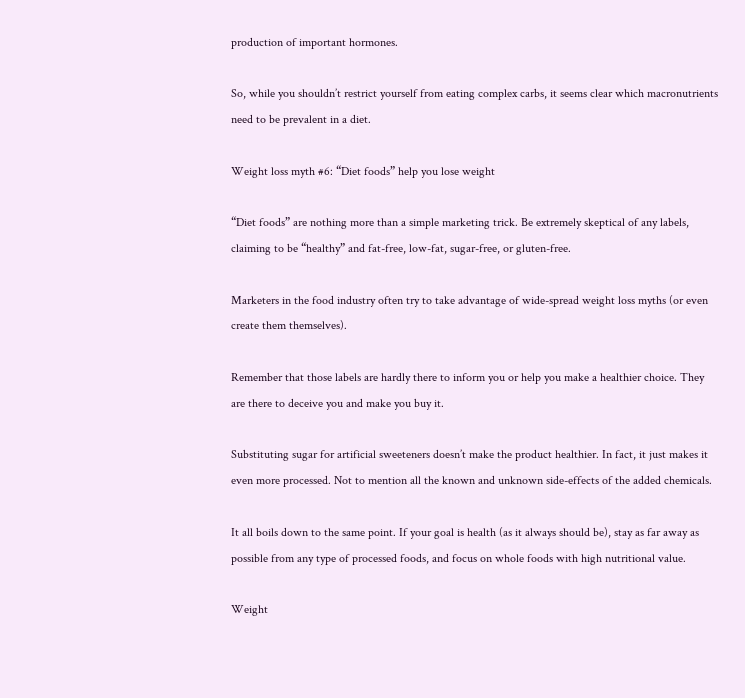production of important hormones.

So, while you shouldn’t restrict yourself from eating complex carbs, it seems clear which macronutrients need to be prevalent in a diet.

Weight loss myth #6: “Diet foods” help you lose weight

“Diet foods” are nothing more than a simple marketing trick. Be extremely skeptical of any labels, claiming to be “healthy” and fat-free, low-fat, sugar-free, or gluten-free.

Marketers in the food industry often try to take advantage of wide-spread weight loss myths (or even create them themselves).

Remember that those labels are hardly there to inform you or help you make a healthier choice. They are there to deceive you and make you buy it.

Substituting sugar for artificial sweeteners doesn’t make the product healthier. In fact, it just makes it even more processed. Not to mention all the known and unknown side-effects of the added chemicals.

It all boils down to the same point. If your goal is health (as it always should be), stay as far away as possible from any type of processed foods, and focus on whole foods with high nutritional value.

Weight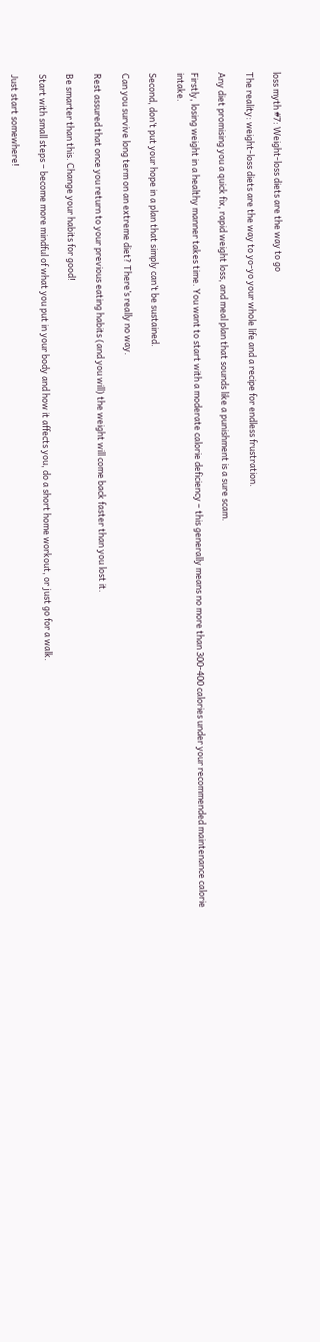loss myth #7: Weight-loss diets are the way to go

The reality: weight-loss diets are the way to yo-yo your whole life and a recipe for endless frustration.

Any diet promising you a quick fix, rapid weight loss, and meal plan that sounds like a punishment is a sure scam.

Firstly, losing weight in a healthy manner takes time. You want to start with a moderate calorie deficiency – this generally means no more than 300-400 calories under your recommended maintenance calorie intake.

Second, don’t put your hope in a plan that simply can’t be sustained.

Can you survive long term on an extreme diet? There’s really no way.

Rest assured that once you return to your previous eating habits (and you will) the weight will come back faster than you lost it.

Be smarter than this. Change your habits for good!

Start with small steps – become more mindful of what you put in your body and how it affects you, do a short home workout, or just go for a walk.

Just start somewhere!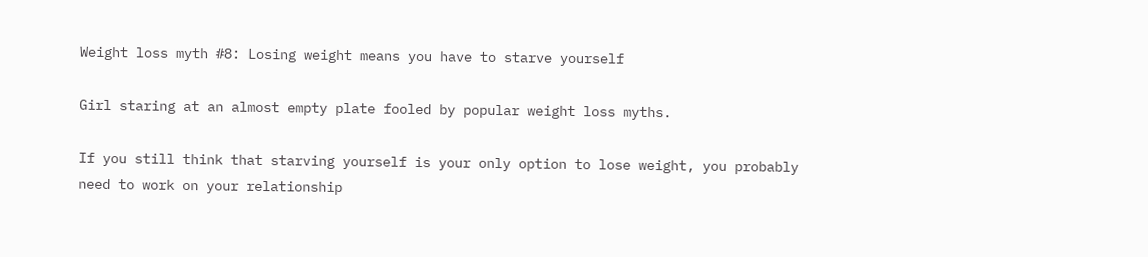Weight loss myth #8: Losing weight means you have to starve yourself

Girl staring at an almost empty plate fooled by popular weight loss myths.

If you still think that starving yourself is your only option to lose weight, you probably need to work on your relationship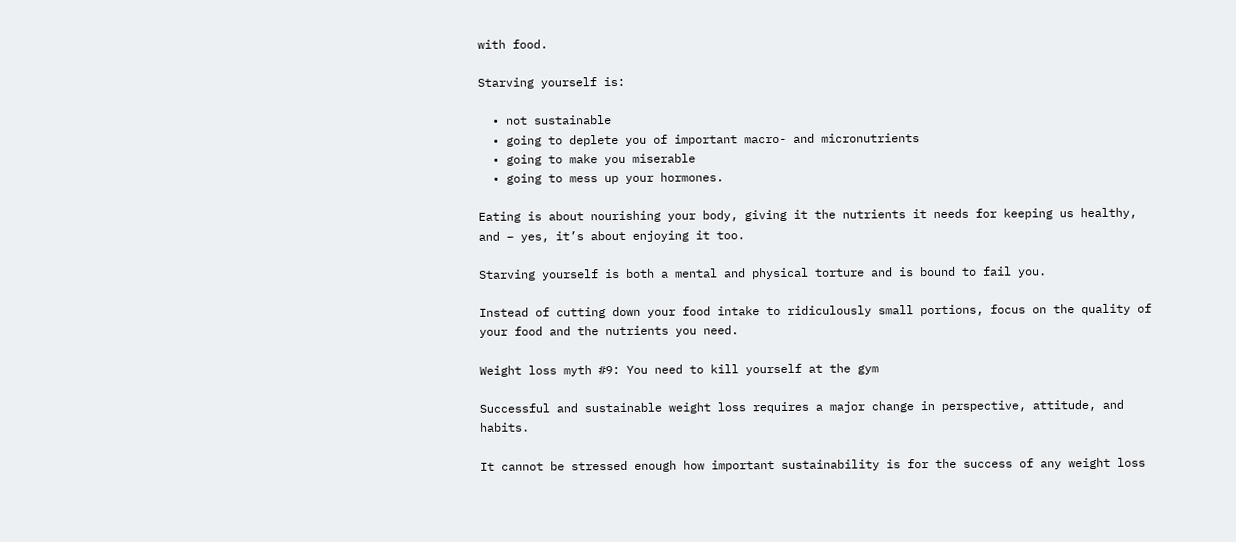with food.

Starving yourself is:

  • not sustainable
  • going to deplete you of important macro- and micronutrients
  • going to make you miserable
  • going to mess up your hormones.

Eating is about nourishing your body, giving it the nutrients it needs for keeping us healthy, and – yes, it’s about enjoying it too.

Starving yourself is both a mental and physical torture and is bound to fail you.

Instead of cutting down your food intake to ridiculously small portions, focus on the quality of your food and the nutrients you need.

Weight loss myth #9: You need to kill yourself at the gym

Successful and sustainable weight loss requires a major change in perspective, attitude, and habits.

It cannot be stressed enough how important sustainability is for the success of any weight loss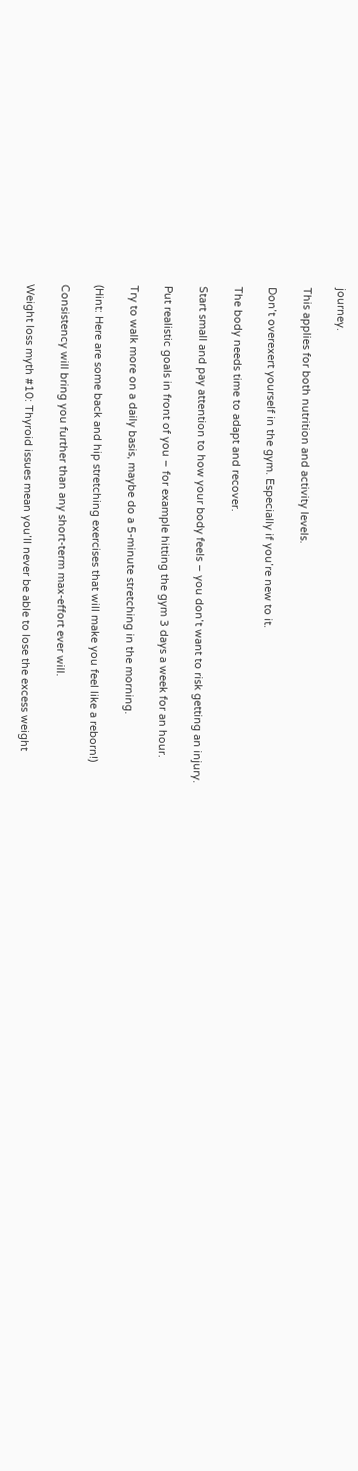journey.

This applies for both nutrition and activity levels.

Don’t overexert yourself in the gym. Especially if you’re new to it.

The body needs time to adapt and recover.

Start small and pay attention to how your body feels – you don’t want to risk getting an injury.

Put realistic goals in front of you – for example hitting the gym 3 days a week for an hour.

Try to walk more on a daily basis, maybe do a 5-minute stretching in the morning.

(Hint: Here are some back and hip stretching exercises that will make you feel like a reborn!)

Consistency will bring you further than any short-term max-effort ever will.

Weight loss myth #10: Thyroid issues mean you’ll never be able to lose the excess weight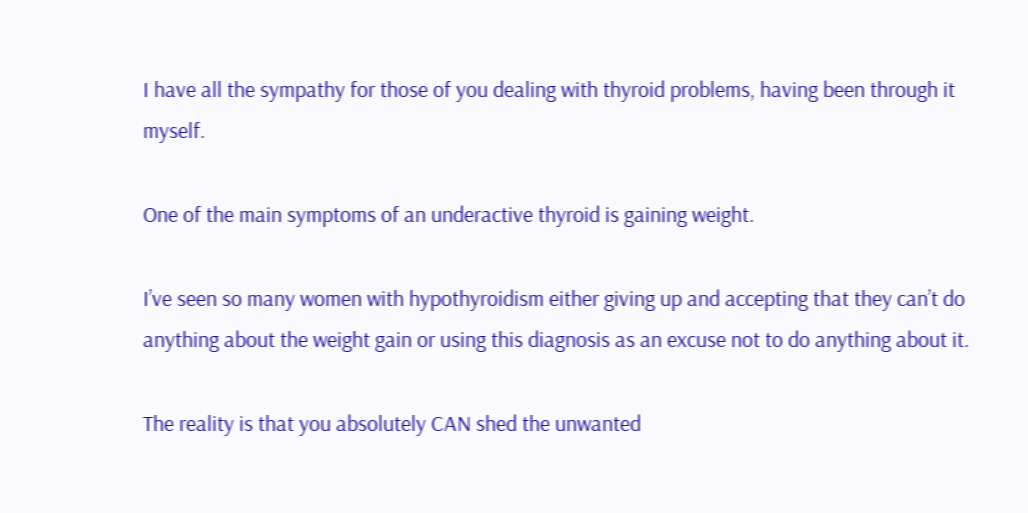I have all the sympathy for those of you dealing with thyroid problems, having been through it myself.

One of the main symptoms of an underactive thyroid is gaining weight.

I’ve seen so many women with hypothyroidism either giving up and accepting that they can’t do anything about the weight gain or using this diagnosis as an excuse not to do anything about it.

The reality is that you absolutely CAN shed the unwanted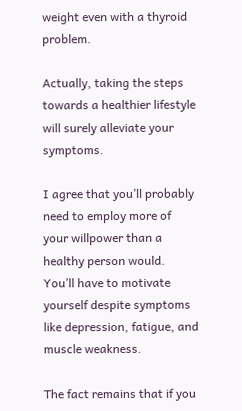weight even with a thyroid problem.

Actually, taking the steps towards a healthier lifestyle will surely alleviate your symptoms.

I agree that you’ll probably need to employ more of your willpower than a healthy person would. You’ll have to motivate yourself despite symptoms like depression, fatigue, and muscle weakness.

The fact remains that if you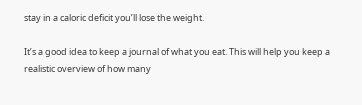stay in a caloric deficit you’ll lose the weight.

It’s a good idea to keep a journal of what you eat. This will help you keep a realistic overview of how many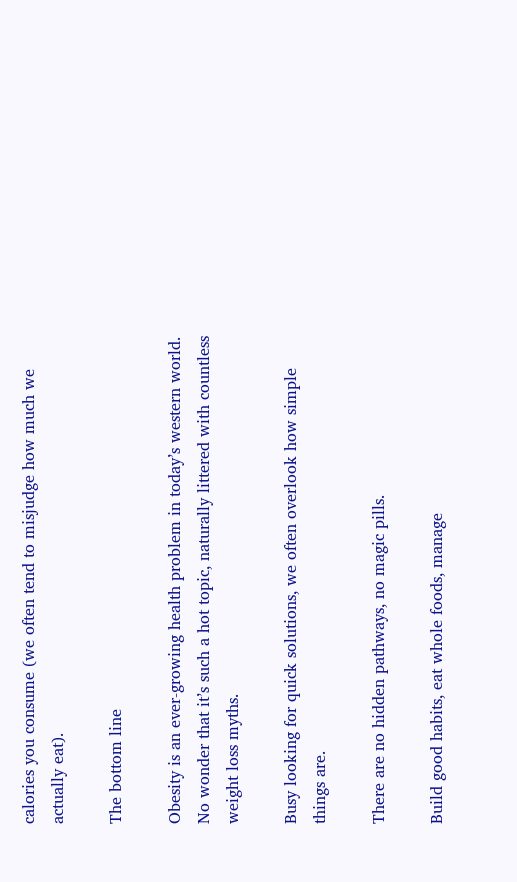calories you consume (we often tend to misjudge how much we actually eat).

The bottom line

Obesity is an ever-growing health problem in today’s western world. No wonder that it’s such a hot topic, naturally littered with countless weight loss myths.

Busy looking for quick solutions, we often overlook how simple things are.

There are no hidden pathways, no magic pills.

Build good habits, eat whole foods, manage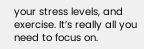your stress levels, and exercise. It’s really all you need to focus on.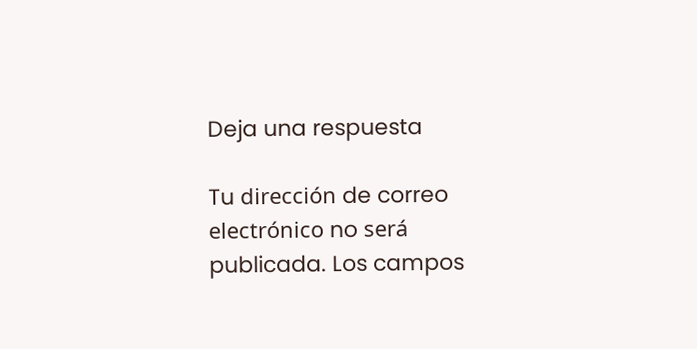Deja una respuesta

Tu dirección de correo electrónico no será publicada. Los campos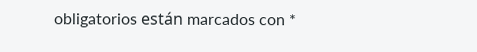obligatorios están marcados con *